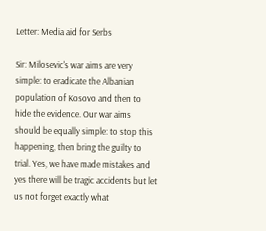Letter: Media aid for Serbs

Sir: Milosevic's war aims are very simple: to eradicate the Albanian population of Kosovo and then to hide the evidence. Our war aims should be equally simple: to stop this happening, then bring the guilty to trial. Yes, we have made mistakes and yes there will be tragic accidents but let us not forget exactly what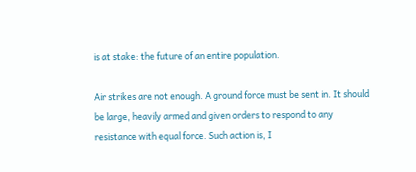is at stake: the future of an entire population.

Air strikes are not enough. A ground force must be sent in. It should be large, heavily armed and given orders to respond to any resistance with equal force. Such action is, I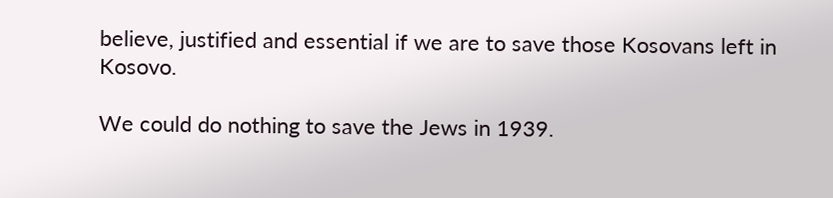believe, justified and essential if we are to save those Kosovans left in Kosovo.

We could do nothing to save the Jews in 1939.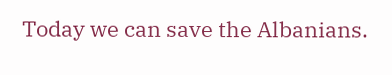Today we can save the Albanians.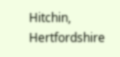Hitchin, Hertfordshire